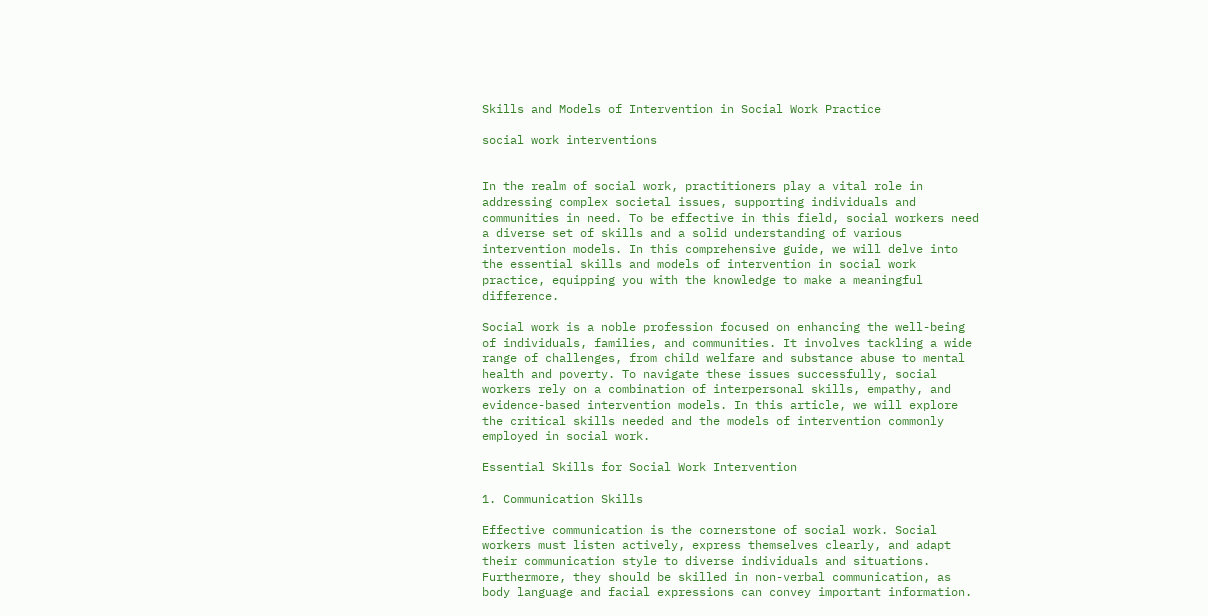Skills and Models of Intervention in Social Work Practice

social work interventions


In the realm of social work, practitioners play a vital role in addressing complex societal issues, supporting individuals and communities in need. To be effective in this field, social workers need a diverse set of skills and a solid understanding of various intervention models. In this comprehensive guide, we will delve into the essential skills and models of intervention in social work practice, equipping you with the knowledge to make a meaningful difference.

Social work is a noble profession focused on enhancing the well-being of individuals, families, and communities. It involves tackling a wide range of challenges, from child welfare and substance abuse to mental health and poverty. To navigate these issues successfully, social workers rely on a combination of interpersonal skills, empathy, and evidence-based intervention models. In this article, we will explore the critical skills needed and the models of intervention commonly employed in social work.

Essential Skills for Social Work Intervention

1. Communication Skills

Effective communication is the cornerstone of social work. Social workers must listen actively, express themselves clearly, and adapt their communication style to diverse individuals and situations. Furthermore, they should be skilled in non-verbal communication, as body language and facial expressions can convey important information.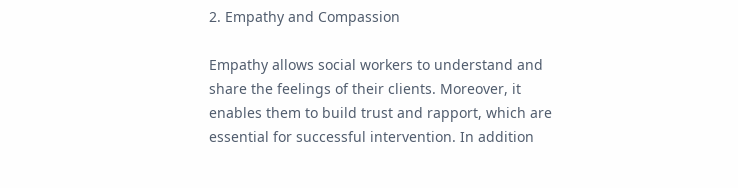2. Empathy and Compassion

Empathy allows social workers to understand and share the feelings of their clients. Moreover, it enables them to build trust and rapport, which are essential for successful intervention. In addition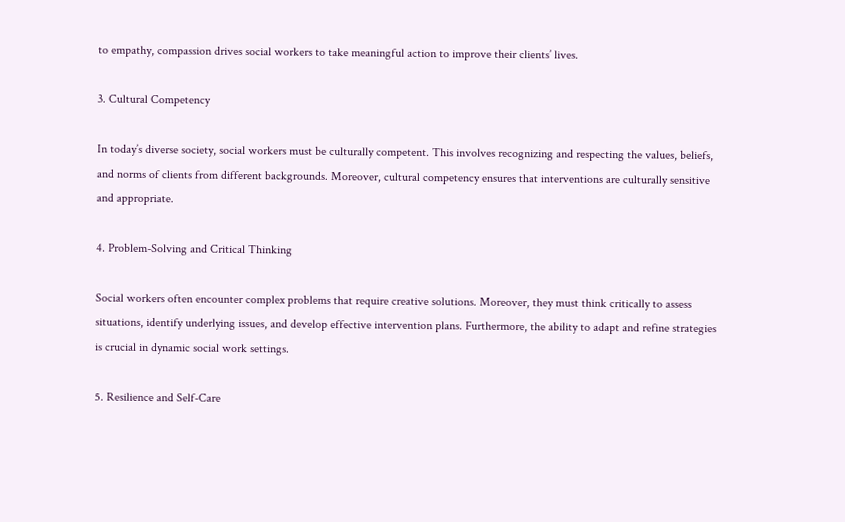to empathy, compassion drives social workers to take meaningful action to improve their clients’ lives.

3. Cultural Competency

In today’s diverse society, social workers must be culturally competent. This involves recognizing and respecting the values, beliefs, and norms of clients from different backgrounds. Moreover, cultural competency ensures that interventions are culturally sensitive and appropriate.

4. Problem-Solving and Critical Thinking

Social workers often encounter complex problems that require creative solutions. Moreover, they must think critically to assess situations, identify underlying issues, and develop effective intervention plans. Furthermore, the ability to adapt and refine strategies is crucial in dynamic social work settings.

5. Resilience and Self-Care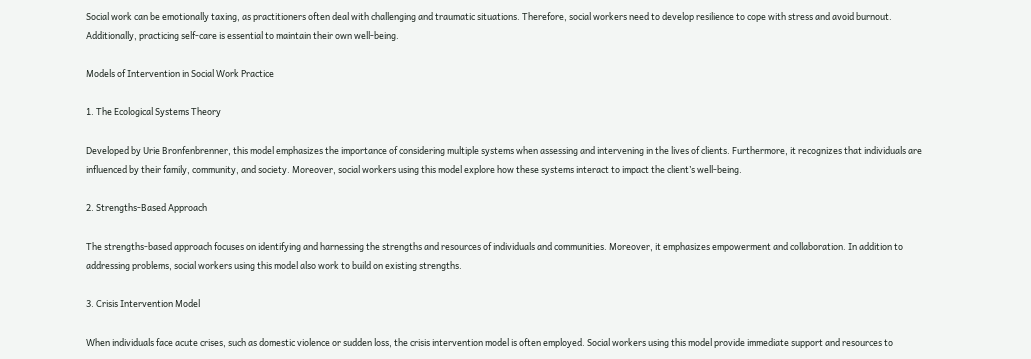Social work can be emotionally taxing, as practitioners often deal with challenging and traumatic situations. Therefore, social workers need to develop resilience to cope with stress and avoid burnout. Additionally, practicing self-care is essential to maintain their own well-being.

Models of Intervention in Social Work Practice

1. The Ecological Systems Theory

Developed by Urie Bronfenbrenner, this model emphasizes the importance of considering multiple systems when assessing and intervening in the lives of clients. Furthermore, it recognizes that individuals are influenced by their family, community, and society. Moreover, social workers using this model explore how these systems interact to impact the client’s well-being.

2. Strengths-Based Approach

The strengths-based approach focuses on identifying and harnessing the strengths and resources of individuals and communities. Moreover, it emphasizes empowerment and collaboration. In addition to addressing problems, social workers using this model also work to build on existing strengths.

3. Crisis Intervention Model

When individuals face acute crises, such as domestic violence or sudden loss, the crisis intervention model is often employed. Social workers using this model provide immediate support and resources to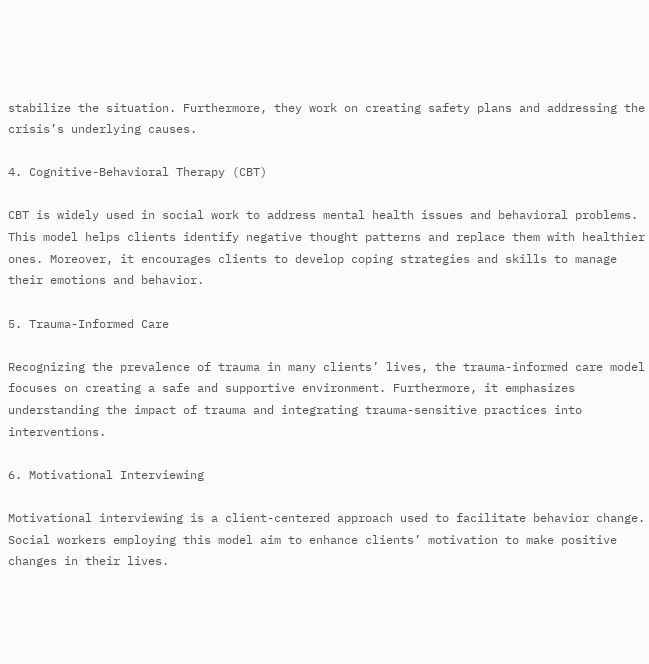stabilize the situation. Furthermore, they work on creating safety plans and addressing the crisis’s underlying causes.

4. Cognitive-Behavioral Therapy (CBT)

CBT is widely used in social work to address mental health issues and behavioral problems. This model helps clients identify negative thought patterns and replace them with healthier ones. Moreover, it encourages clients to develop coping strategies and skills to manage their emotions and behavior.

5. Trauma-Informed Care

Recognizing the prevalence of trauma in many clients’ lives, the trauma-informed care model focuses on creating a safe and supportive environment. Furthermore, it emphasizes understanding the impact of trauma and integrating trauma-sensitive practices into interventions.

6. Motivational Interviewing

Motivational interviewing is a client-centered approach used to facilitate behavior change. Social workers employing this model aim to enhance clients’ motivation to make positive changes in their lives.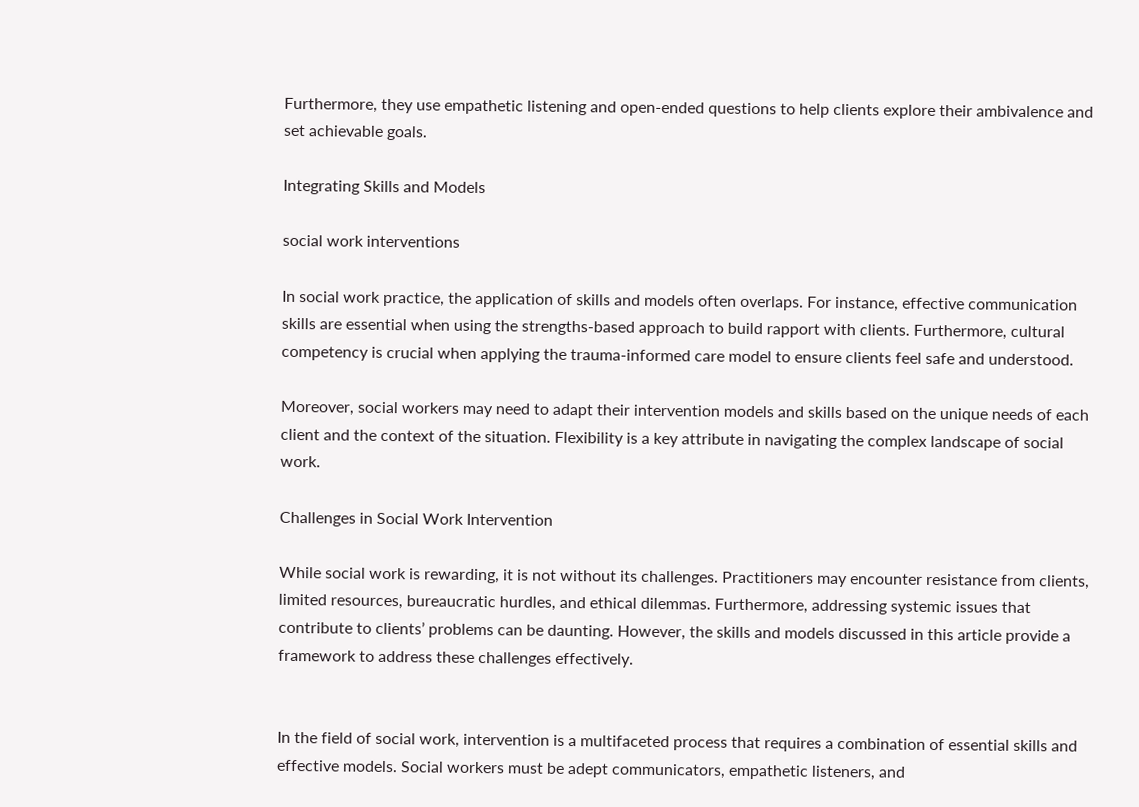Furthermore, they use empathetic listening and open-ended questions to help clients explore their ambivalence and set achievable goals.

Integrating Skills and Models

social work interventions

In social work practice, the application of skills and models often overlaps. For instance, effective communication skills are essential when using the strengths-based approach to build rapport with clients. Furthermore, cultural competency is crucial when applying the trauma-informed care model to ensure clients feel safe and understood.

Moreover, social workers may need to adapt their intervention models and skills based on the unique needs of each client and the context of the situation. Flexibility is a key attribute in navigating the complex landscape of social work.

Challenges in Social Work Intervention

While social work is rewarding, it is not without its challenges. Practitioners may encounter resistance from clients, limited resources, bureaucratic hurdles, and ethical dilemmas. Furthermore, addressing systemic issues that contribute to clients’ problems can be daunting. However, the skills and models discussed in this article provide a framework to address these challenges effectively.


In the field of social work, intervention is a multifaceted process that requires a combination of essential skills and effective models. Social workers must be adept communicators, empathetic listeners, and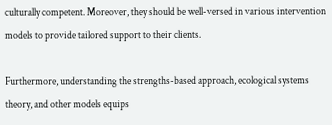culturally competent. Moreover, they should be well-versed in various intervention models to provide tailored support to their clients.

Furthermore, understanding the strengths-based approach, ecological systems theory, and other models equips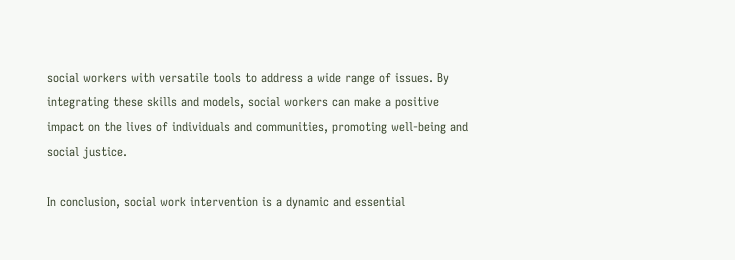social workers with versatile tools to address a wide range of issues. By integrating these skills and models, social workers can make a positive impact on the lives of individuals and communities, promoting well-being and social justice.

In conclusion, social work intervention is a dynamic and essential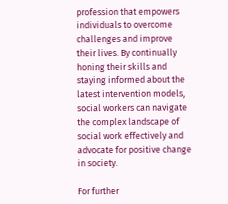profession that empowers individuals to overcome challenges and improve their lives. By continually honing their skills and staying informed about the latest intervention models, social workers can navigate the complex landscape of social work effectively and advocate for positive change in society.

For further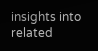insights into related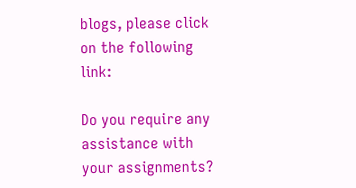blogs, please click on the following link:

Do you require any assistance with your assignments?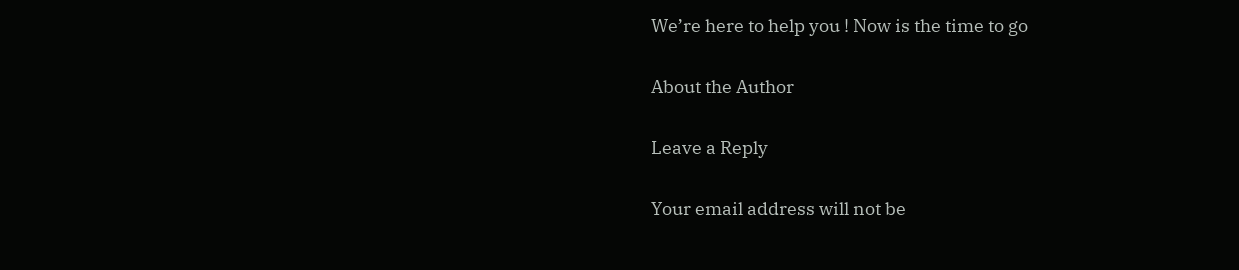We’re here to help you ! Now is the time to go

About the Author

Leave a Reply

Your email address will not be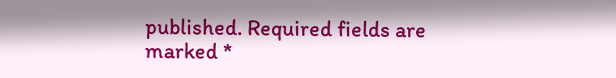published. Required fields are marked *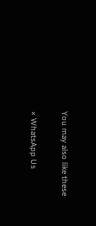You may also like these

× WhatsApp Us